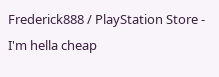Frederick888 / PlayStation Store - I'm hella cheap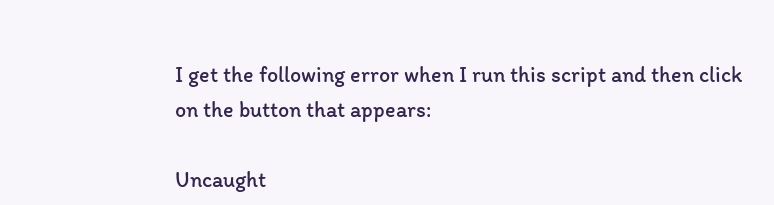I get the following error when I run this script and then click on the button that appears:

Uncaught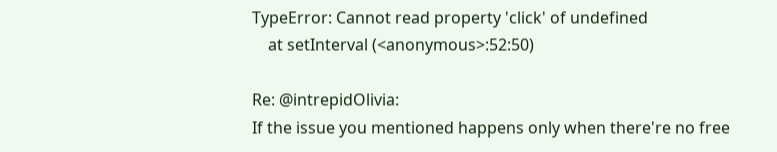TypeError: Cannot read property 'click' of undefined
    at setInterval (<anonymous>:52:50)

Re: @intrepidOlivia:
If the issue you mentioned happens only when there're no free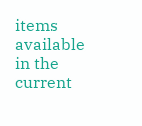items available in the current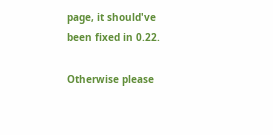page, it should've been fixed in 0.22.

Otherwise please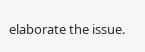elaborate the issue.